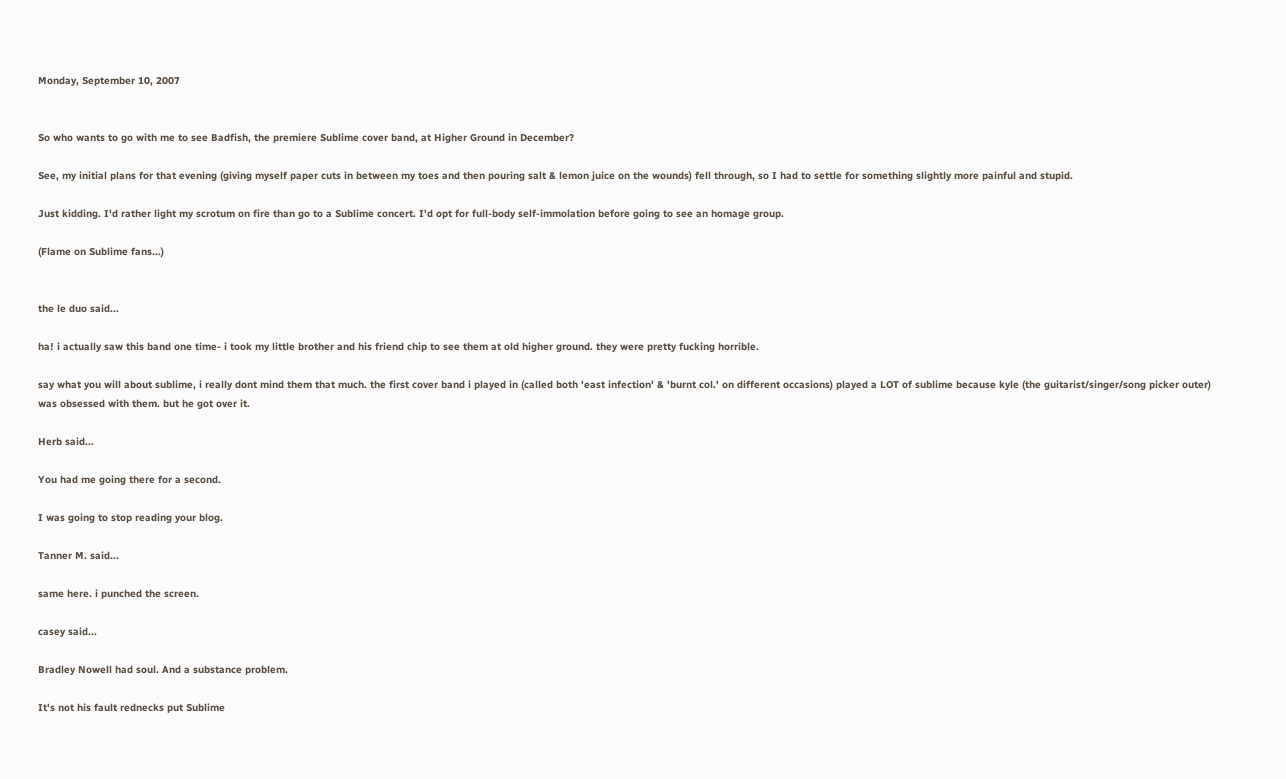Monday, September 10, 2007


So who wants to go with me to see Badfish, the premiere Sublime cover band, at Higher Ground in December?

See, my initial plans for that evening (giving myself paper cuts in between my toes and then pouring salt & lemon juice on the wounds) fell through, so I had to settle for something slightly more painful and stupid.

Just kidding. I'd rather light my scrotum on fire than go to a Sublime concert. I'd opt for full-body self-immolation before going to see an homage group.

(Flame on Sublime fans...)


the le duo said...

ha! i actually saw this band one time- i took my little brother and his friend chip to see them at old higher ground. they were pretty fucking horrible.

say what you will about sublime, i really dont mind them that much. the first cover band i played in (called both 'east infection' & 'burnt col.' on different occasions) played a LOT of sublime because kyle (the guitarist/singer/song picker outer) was obsessed with them. but he got over it.

Herb said...

You had me going there for a second.

I was going to stop reading your blog.

Tanner M. said...

same here. i punched the screen.

casey said...

Bradley Nowell had soul. And a substance problem.

It's not his fault rednecks put Sublime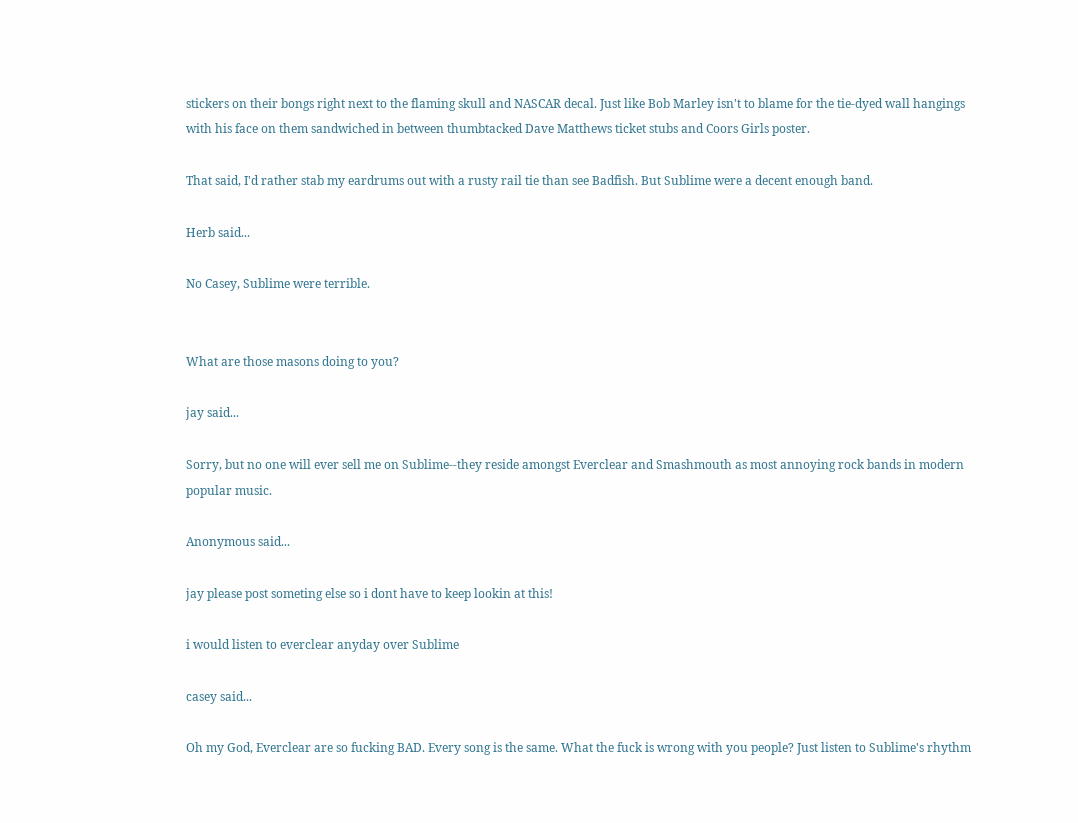stickers on their bongs right next to the flaming skull and NASCAR decal. Just like Bob Marley isn't to blame for the tie-dyed wall hangings with his face on them sandwiched in between thumbtacked Dave Matthews ticket stubs and Coors Girls poster.

That said, I'd rather stab my eardrums out with a rusty rail tie than see Badfish. But Sublime were a decent enough band.

Herb said...

No Casey, Sublime were terrible.


What are those masons doing to you?

jay said...

Sorry, but no one will ever sell me on Sublime--they reside amongst Everclear and Smashmouth as most annoying rock bands in modern popular music.

Anonymous said...

jay please post someting else so i dont have to keep lookin at this!

i would listen to everclear anyday over Sublime

casey said...

Oh my God, Everclear are so fucking BAD. Every song is the same. What the fuck is wrong with you people? Just listen to Sublime's rhythm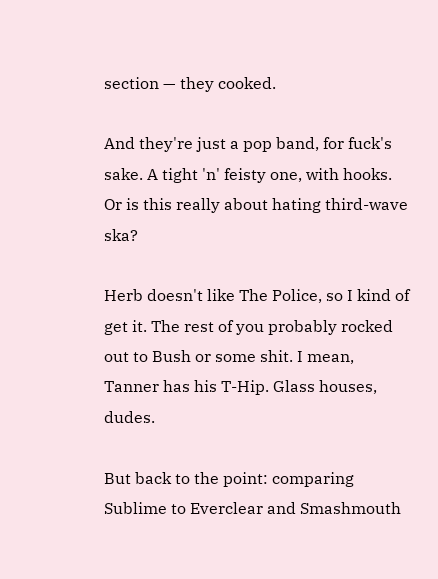section — they cooked.

And they're just a pop band, for fuck's sake. A tight 'n' feisty one, with hooks. Or is this really about hating third-wave ska?

Herb doesn't like The Police, so I kind of get it. The rest of you probably rocked out to Bush or some shit. I mean, Tanner has his T-Hip. Glass houses, dudes.

But back to the point: comparing Sublime to Everclear and Smashmouth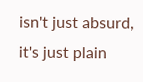isn't just absurd, it's just plain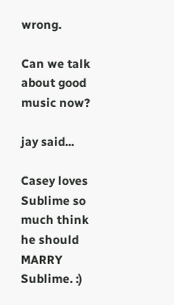wrong.

Can we talk about good music now?

jay said...

Casey loves Sublime so much think he should MARRY Sublime. :)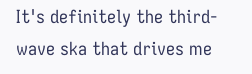It's definitely the third-wave ska that drives me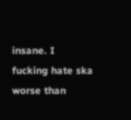insane. I fucking hate ska worse than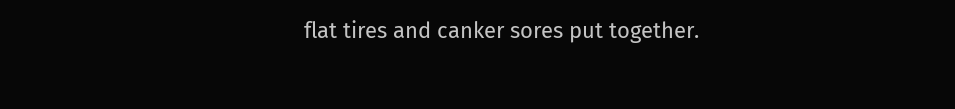flat tires and canker sores put together.